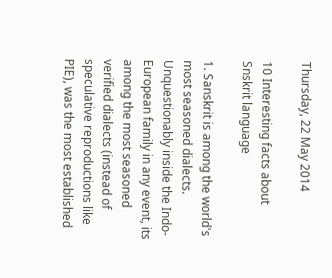Thursday, 22 May 2014

10 Interesting facts about Snskrit language

1. Sanskrit is among the world's most seasoned dialects. Unquestionably inside the Indo-European family in any event, its among the most seasoned verified dialects (instead of speculative reproductions like PIE), was the most established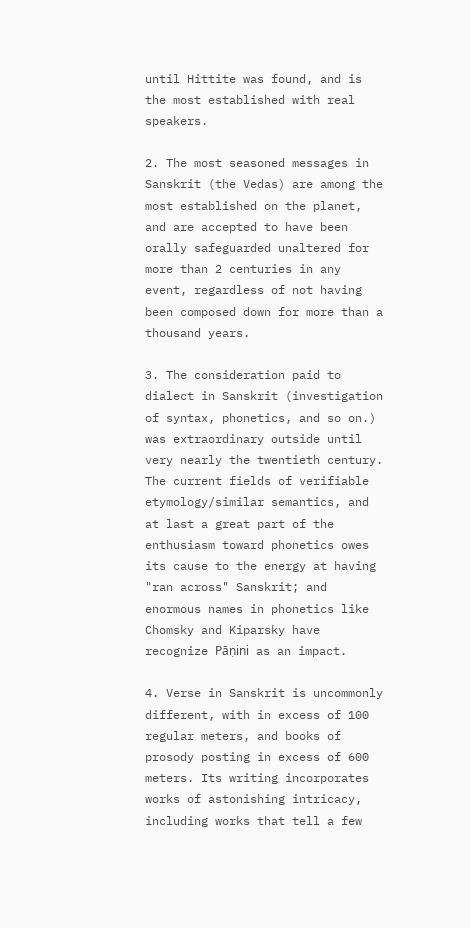until Hittite was found, and is the most established with real speakers.

2. The most seasoned messages in Sanskrit (the Vedas) are among the most established on the planet, and are accepted to have been orally safeguarded unaltered for more than 2 centuries in any event, regardless of not having been composed down for more than a thousand years.

3. The consideration paid to dialect in Sanskrit (investigation of syntax, phonetics, and so on.) was extraordinary outside until very nearly the twentieth century. The current fields of verifiable etymology/similar semantics, and at last a great part of the enthusiasm toward phonetics owes its cause to the energy at having "ran across" Sanskrit; and enormous names in phonetics like Chomsky and Kiparsky have recognize Pāṇini as an impact.

4. Verse in Sanskrit is uncommonly different, with in excess of 100 regular meters, and books of prosody posting in excess of 600 meters. Its writing incorporates works of astonishing intricacy, including works that tell a few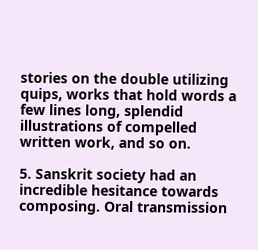stories on the double utilizing quips, works that hold words a few lines long, splendid illustrations of compelled written work, and so on.

5. Sanskrit society had an incredible hesitance towards composing. Oral transmission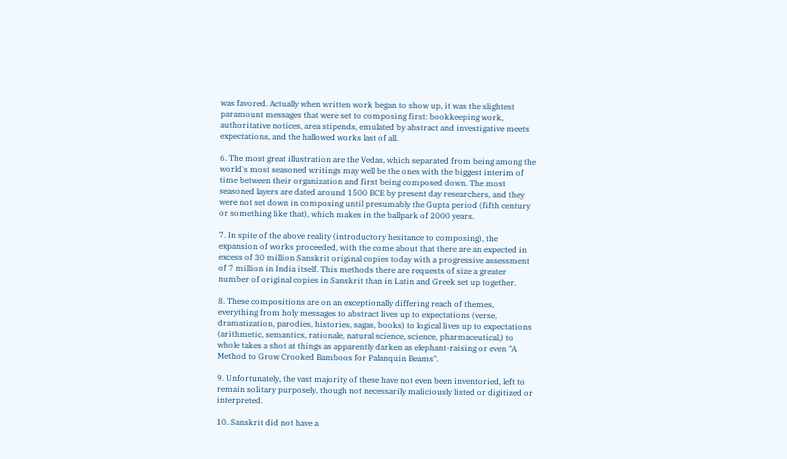was favored. Actually when written work began to show up, it was the slightest paramount messages that were set to composing first: bookkeeping work, authoritative notices, area stipends, emulated by abstract and investigative meets expectations, and the hallowed works last of all.

6. The most great illustration are the Vedas, which separated from being among the world's most seasoned writings may well be the ones with the biggest interim of time between their organization and first being composed down. The most seasoned layers are dated around 1500 BCE by present day researchers, and they were not set down in composing until presumably the Gupta period (fifth century or something like that), which makes in the ballpark of 2000 years.

7. In spite of the above reality (introductory hesitance to composing), the expansion of works proceeded, with the come about that there are an expected in excess of 30 million Sanskrit original copies today with a progressive assessment of 7 million in India itself. This methods there are requests of size a greater number of original copies in Sanskrit than in Latin and Greek set up together.

8. These compositions are on an exceptionally differing reach of themes, everything from holy messages to abstract lives up to expectations (verse, dramatization, parodies, histories, sagas, books) to logical lives up to expectations (arithmetic, semantics, rationale, natural science, science, pharmaceutical,) to whole takes a shot at things as apparently darken as elephant-raising or even "A Method to Grow Crooked Bamboos for Palanquin Beams".

9. Unfortunately, the vast majority of these have not even been inventoried, left to remain solitary purposely, though not necessarily maliciously listed or digitized or interpreted.

10. Sanskrit did not have a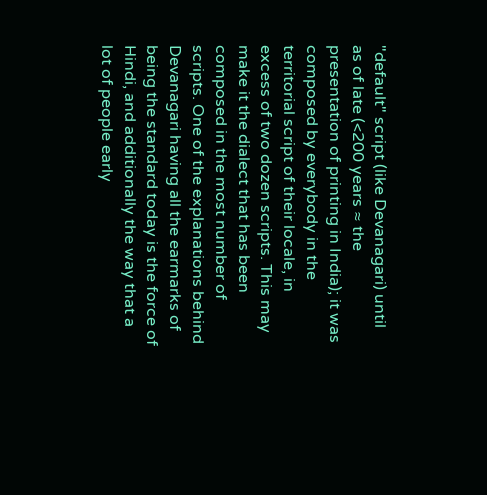"default" script (like Devanagari) until as of late (<200 years ≈ the presentation of printing in India); it was composed by everybody in the territorial script of their locale, in excess of two dozen scripts. This may make it the dialect that has been composed in the most number of scripts. One of the explanations behind Devanagari having all the earmarks of being the standard today is the force of Hindi, and additionally the way that a lot of people early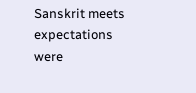Sanskrit meets expectations were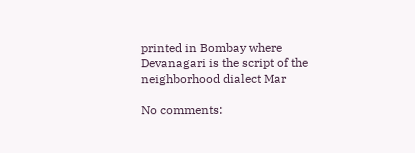printed in Bombay where Devanagari is the script of the neighborhood dialect Mar

No comments: